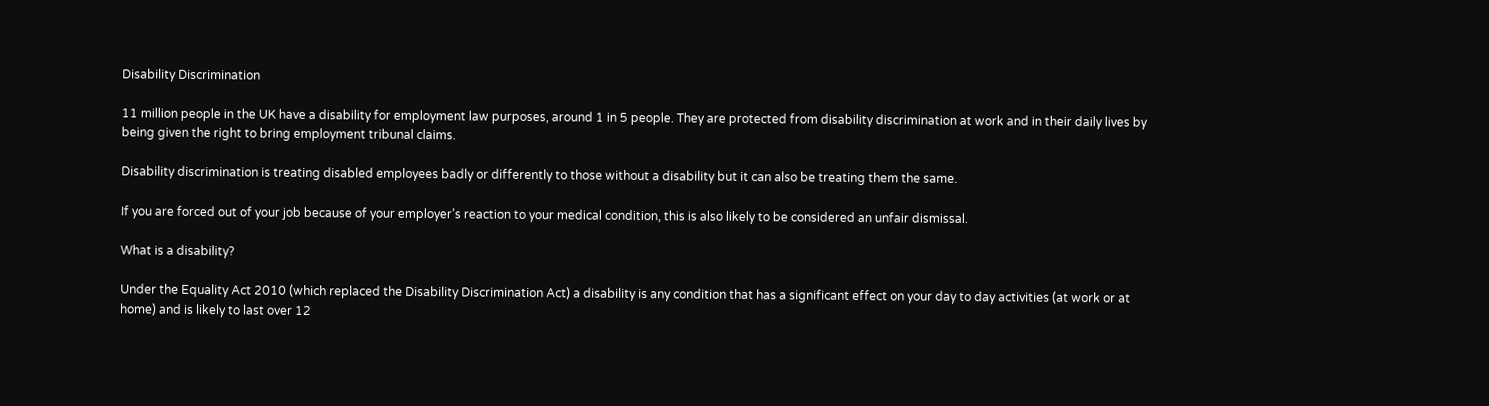Disability Discrimination

11 million people in the UK have a disability for employment law purposes, around 1 in 5 people. They are protected from disability discrimination at work and in their daily lives by being given the right to bring employment tribunal claims.

Disability discrimination is treating disabled employees badly or differently to those without a disability but it can also be treating them the same.

If you are forced out of your job because of your employer’s reaction to your medical condition, this is also likely to be considered an unfair dismissal.

What is a disability?

Under the Equality Act 2010 (which replaced the Disability Discrimination Act) a disability is any condition that has a significant effect on your day to day activities (at work or at home) and is likely to last over 12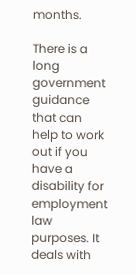months.

There is a long government guidance that can help to work out if you have a disability for employment law purposes. It deals with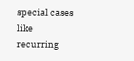special cases like recurring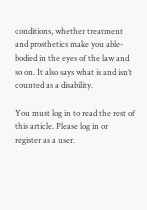conditions, whether treatment and prosthetics make you able-bodied in the eyes of the law and so on. It also says what is and isn’t counted as a disability.

You must log in to read the rest of this article. Please log in or register as a user.